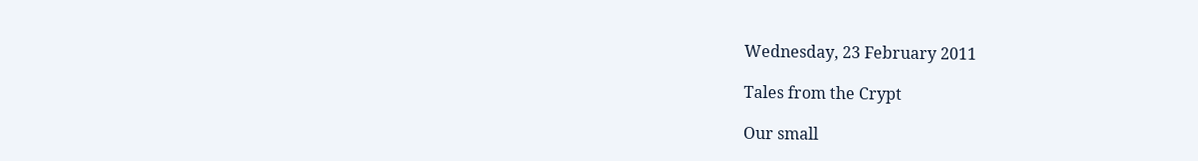Wednesday, 23 February 2011

Tales from the Crypt

Our small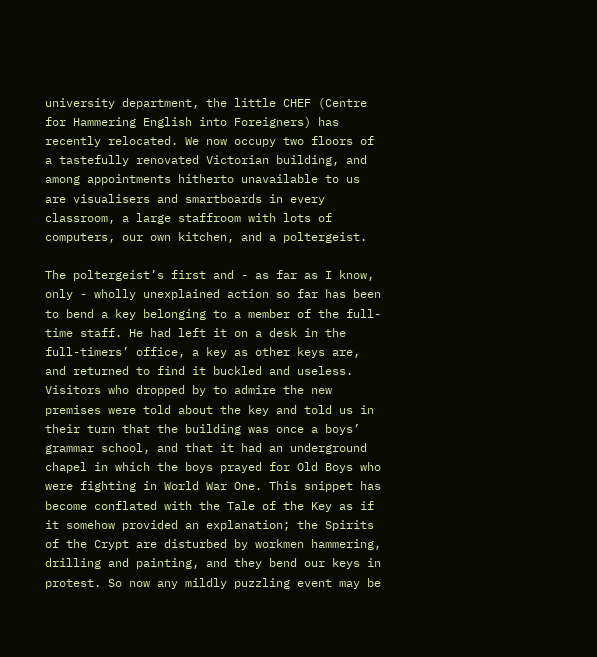university department, the little CHEF (Centre for Hammering English into Foreigners) has recently relocated. We now occupy two floors of a tastefully renovated Victorian building, and among appointments hitherto unavailable to us are visualisers and smartboards in every classroom, a large staffroom with lots of computers, our own kitchen, and a poltergeist.

The poltergeist’s first and - as far as I know, only - wholly unexplained action so far has been to bend a key belonging to a member of the full-time staff. He had left it on a desk in the full-timers’ office, a key as other keys are, and returned to find it buckled and useless. Visitors who dropped by to admire the new premises were told about the key and told us in their turn that the building was once a boys’ grammar school, and that it had an underground chapel in which the boys prayed for Old Boys who were fighting in World War One. This snippet has become conflated with the Tale of the Key as if it somehow provided an explanation; the Spirits of the Crypt are disturbed by workmen hammering, drilling and painting, and they bend our keys in protest. So now any mildly puzzling event may be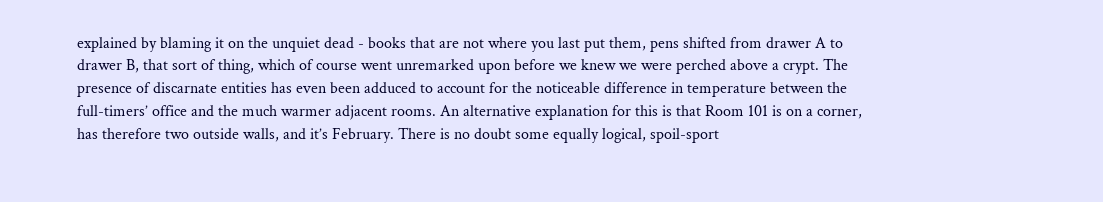explained by blaming it on the unquiet dead - books that are not where you last put them, pens shifted from drawer A to drawer B, that sort of thing, which of course went unremarked upon before we knew we were perched above a crypt. The presence of discarnate entities has even been adduced to account for the noticeable difference in temperature between the full-timers’ office and the much warmer adjacent rooms. An alternative explanation for this is that Room 101 is on a corner, has therefore two outside walls, and it’s February. There is no doubt some equally logical, spoil-sport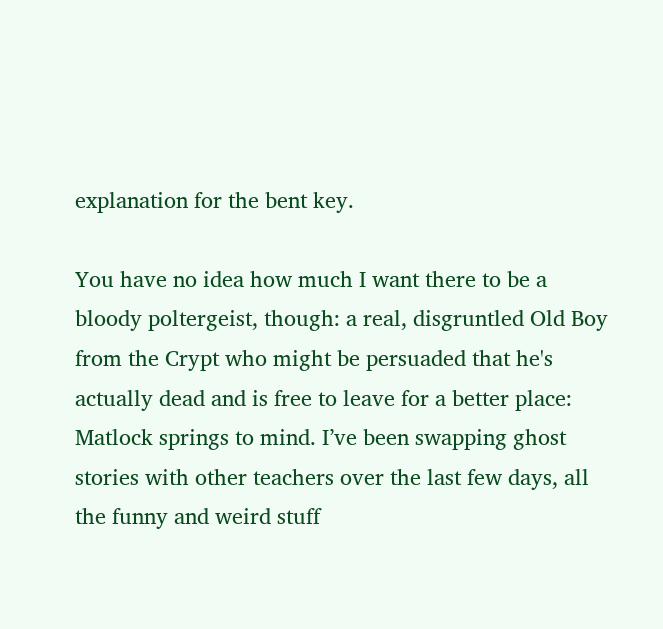explanation for the bent key.

You have no idea how much I want there to be a bloody poltergeist, though: a real, disgruntled Old Boy from the Crypt who might be persuaded that he's actually dead and is free to leave for a better place: Matlock springs to mind. I’ve been swapping ghost stories with other teachers over the last few days, all the funny and weird stuff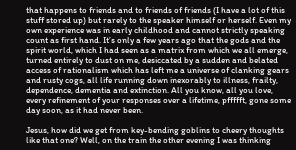that happens to friends and to friends of friends (I have a lot of this stuff stored up) but rarely to the speaker himself or herself. Even my own experience was in early childhood and cannot strictly speaking count as first hand. It’s only a few years ago that the gods and the spirit world, which I had seen as a matrix from which we all emerge, turned entirely to dust on me, desiccated by a sudden and belated access of rationalism which has left me a universe of clanking gears and rusty cogs, all life running down inexorably to illness, frailty, dependence, dementia and extinction. All you know, all you love, every refinement of your responses over a lifetime, pffffft, gone some day soon, as it had never been.

Jesus, how did we get from key-bending goblins to cheery thoughts like that one? Well, on the train the other evening I was thinking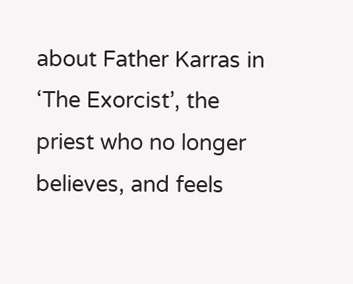about Father Karras in ‘The Exorcist’, the priest who no longer believes, and feels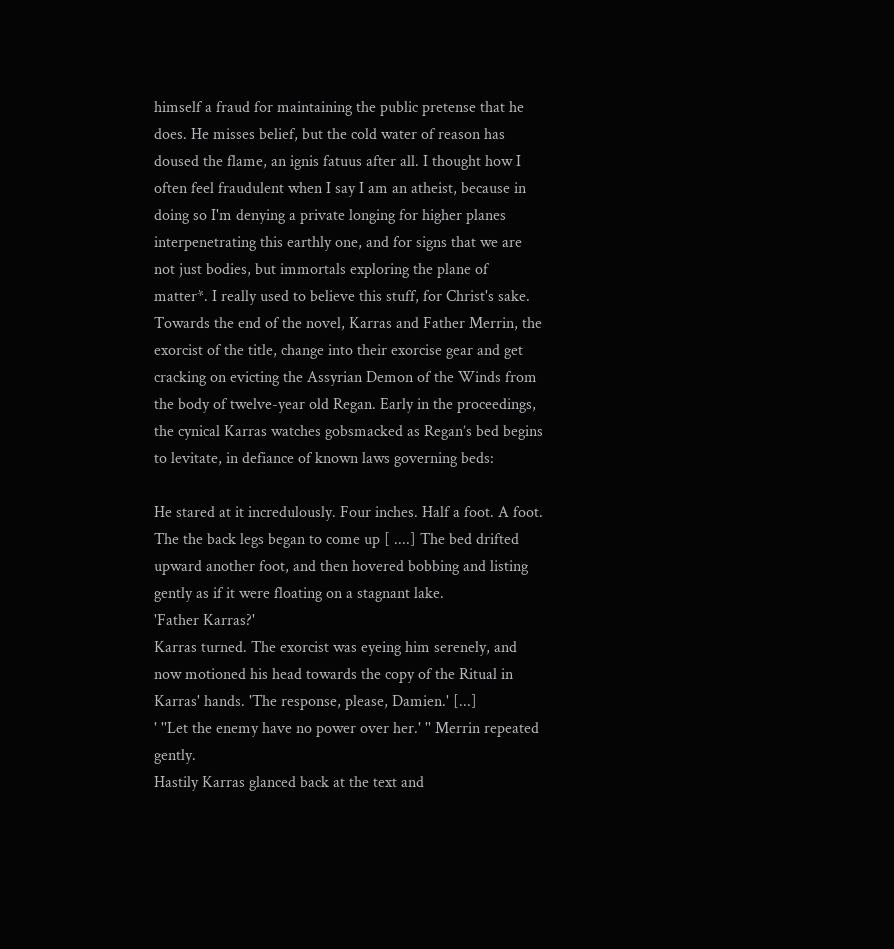himself a fraud for maintaining the public pretense that he does. He misses belief, but the cold water of reason has doused the flame, an ignis fatuus after all. I thought how I often feel fraudulent when I say I am an atheist, because in doing so I'm denying a private longing for higher planes interpenetrating this earthly one, and for signs that we are not just bodies, but immortals exploring the plane of matter*. I really used to believe this stuff, for Christ's sake. Towards the end of the novel, Karras and Father Merrin, the exorcist of the title, change into their exorcise gear and get cracking on evicting the Assyrian Demon of the Winds from the body of twelve-year old Regan. Early in the proceedings, the cynical Karras watches gobsmacked as Regan’s bed begins to levitate, in defiance of known laws governing beds:

He stared at it incredulously. Four inches. Half a foot. A foot. The the back legs began to come up [ ....] The bed drifted upward another foot, and then hovered bobbing and listing gently as if it were floating on a stagnant lake.
'Father Karras?'
Karras turned. The exorcist was eyeing him serenely, and now motioned his head towards the copy of the Ritual in Karras' hands. 'The response, please, Damien.' [...]
' ''Let the enemy have no power over her.' '' Merrin repeated gently.
Hastily Karras glanced back at the text and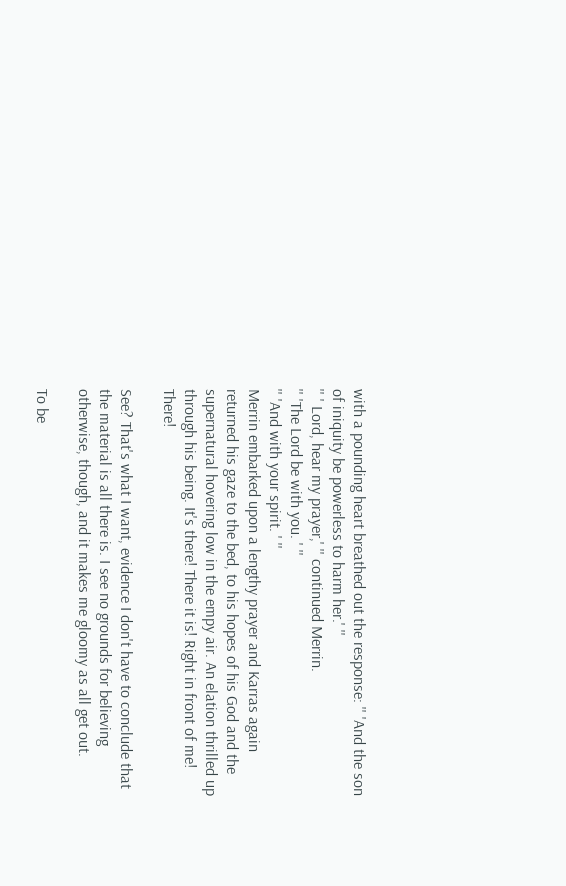with a pounding heart breathed out the response: '' 'And the son of iniquity be powerless to harm her.' ''
'' ' Lord, hear my prayer,' '' continued Merrin.
'' 'The Lord be with you. ' ''
'' 'And with your spirit. ' ''
Merrin embarked upon a lengthy prayer and Karras again returned his gaze to the bed, to his hopes of his God and the supernatural hovering low in the empy air. An elation thrilled up through his being. It's there! There it is! Right in front of me! There!

See? That's what I want, evidence I don't have to conclude that the material is all there is. I see no grounds for believing otherwise, though, and it makes me gloomy as all get out.

To be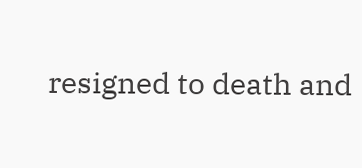resigned to death and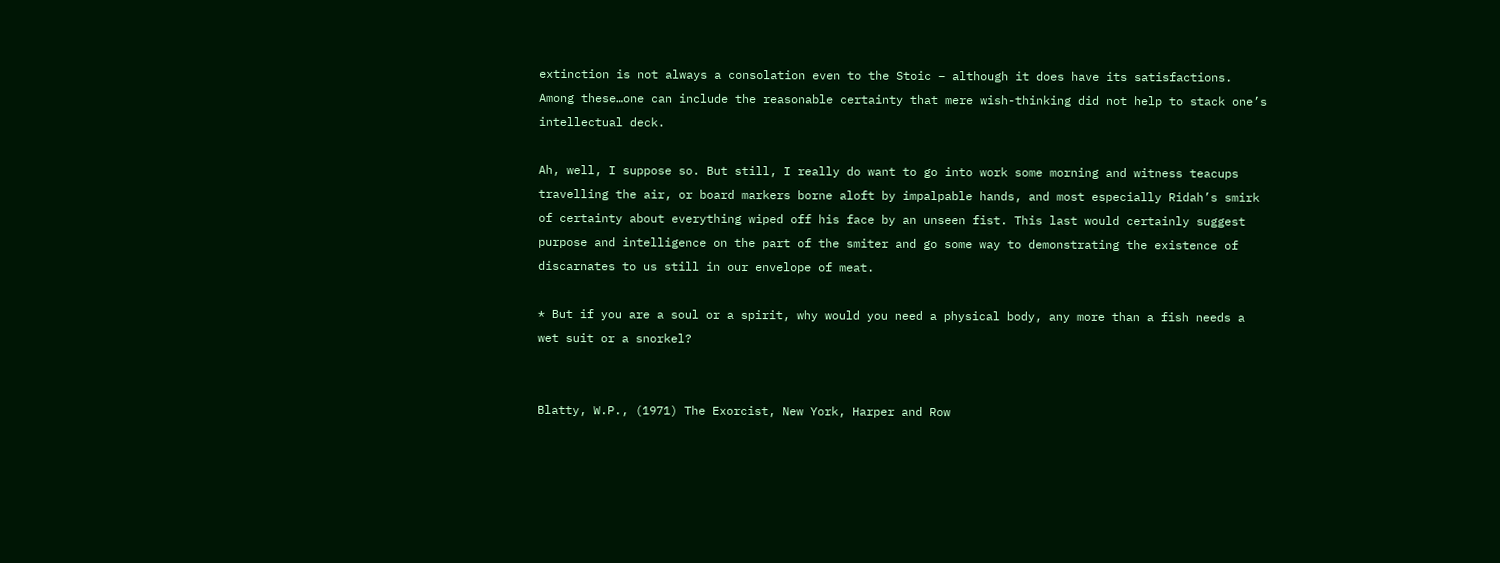extinction is not always a consolation even to the Stoic – although it does have its satisfactions. Among these…one can include the reasonable certainty that mere wish-thinking did not help to stack one’s intellectual deck.

Ah, well, I suppose so. But still, I really do want to go into work some morning and witness teacups travelling the air, or board markers borne aloft by impalpable hands, and most especially Ridah’s smirk of certainty about everything wiped off his face by an unseen fist. This last would certainly suggest purpose and intelligence on the part of the smiter and go some way to demonstrating the existence of discarnates to us still in our envelope of meat.

* But if you are a soul or a spirit, why would you need a physical body, any more than a fish needs a wet suit or a snorkel?


Blatty, W.P., (1971) The Exorcist, New York, Harper and Row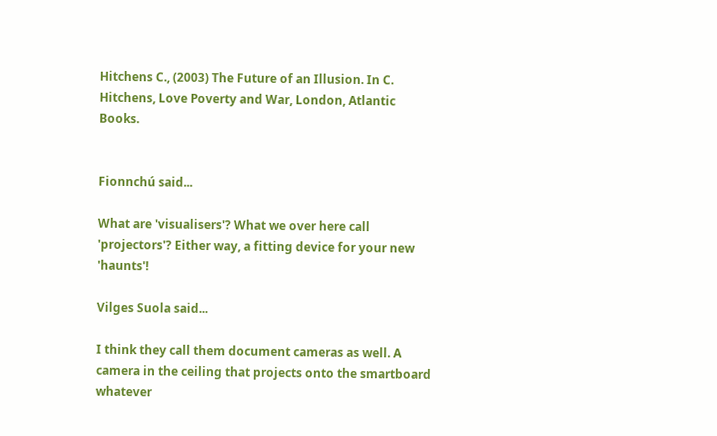Hitchens C., (2003) The Future of an Illusion. In C. Hitchens, Love Poverty and War, London, Atlantic Books.


Fionnchú said...

What are 'visualisers'? What we over here call 'projectors'? Either way, a fitting device for your new 'haunts'!

Vilges Suola said...

I think they call them document cameras as well. A camera in the ceiling that projects onto the smartboard whatever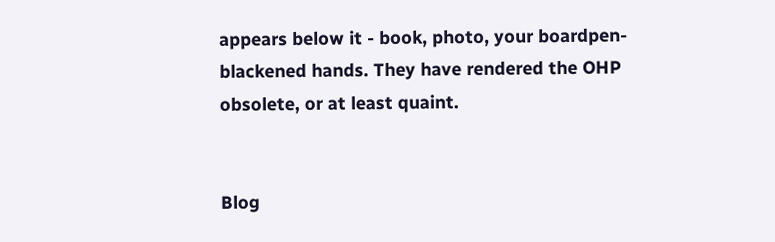appears below it - book, photo, your boardpen-blackened hands. They have rendered the OHP obsolete, or at least quaint.


Blog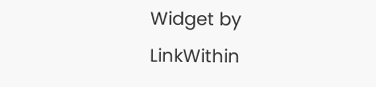Widget by LinkWithin